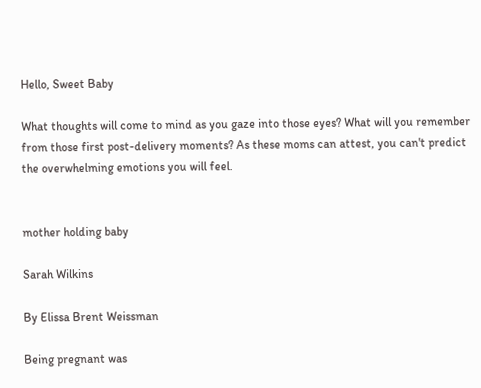Hello, Sweet Baby

What thoughts will come to mind as you gaze into those eyes? What will you remember from those first post-delivery moments? As these moms can attest, you can't predict the overwhelming emotions you will feel.


mother holding baby

Sarah Wilkins

By Elissa Brent Weissman

Being pregnant was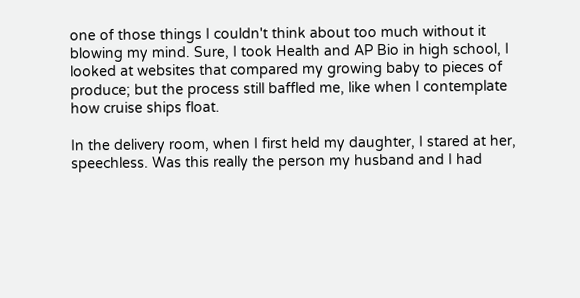one of those things I couldn't think about too much without it blowing my mind. Sure, I took Health and AP Bio in high school, I looked at websites that compared my growing baby to pieces of produce; but the process still baffled me, like when I contemplate how cruise ships float.

In the delivery room, when I first held my daughter, I stared at her, speechless. Was this really the person my husband and I had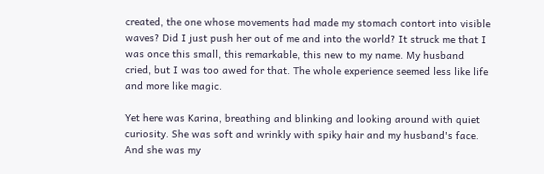created, the one whose movements had made my stomach contort into visible waves? Did I just push her out of me and into the world? It struck me that I was once this small, this remarkable, this new to my name. My husband cried, but I was too awed for that. The whole experience seemed less like life and more like magic.

Yet here was Karina, breathing and blinking and looking around with quiet curiosity. She was soft and wrinkly with spiky hair and my husband's face. And she was my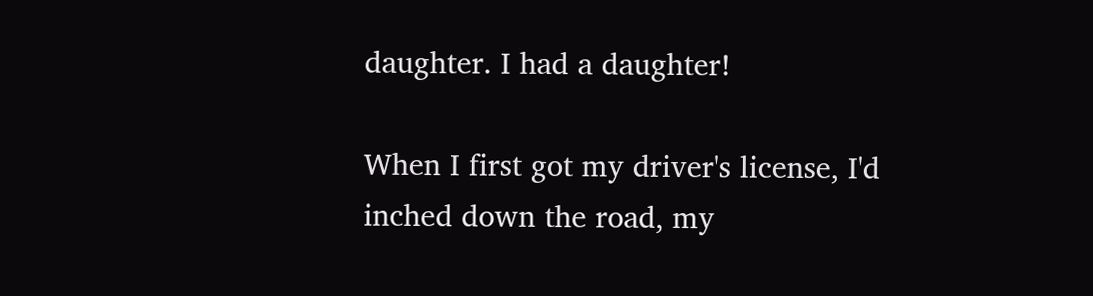daughter. I had a daughter!

When I first got my driver's license, I'd inched down the road, my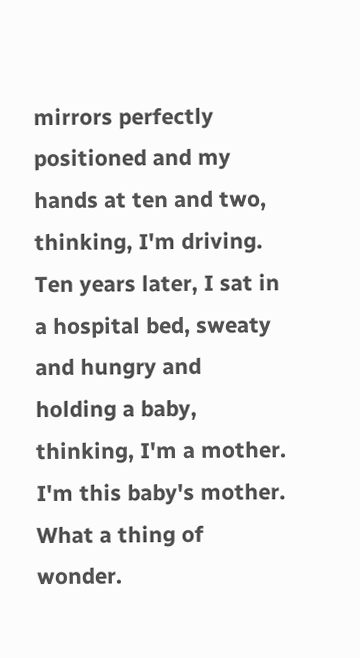mirrors perfectly positioned and my hands at ten and two, thinking, I'm driving. Ten years later, I sat in a hospital bed, sweaty and hungry and holding a baby, thinking, I'm a mother. I'm this baby's mother. What a thing of wonder.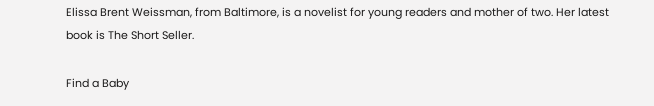Elissa Brent Weissman, from Baltimore, is a novelist for young readers and mother of two. Her latest book is The Short Seller.

Find a Baby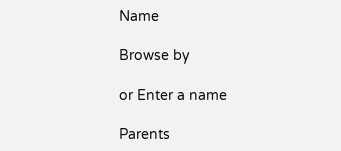Name

Browse by

or Enter a name

Parents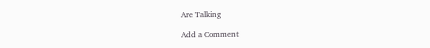Are Talking

Add a Comment